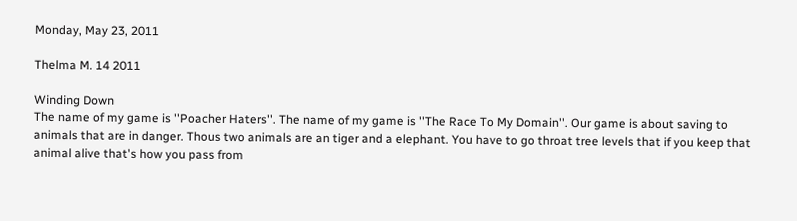Monday, May 23, 2011

Thelma M. 14 2011

Winding Down
The name of my game is ''Poacher Haters''. The name of my game is ''The Race To My Domain''. Our game is about saving to animals that are in danger. Thous two animals are an tiger and a elephant. You have to go throat tree levels that if you keep that animal alive that's how you pass from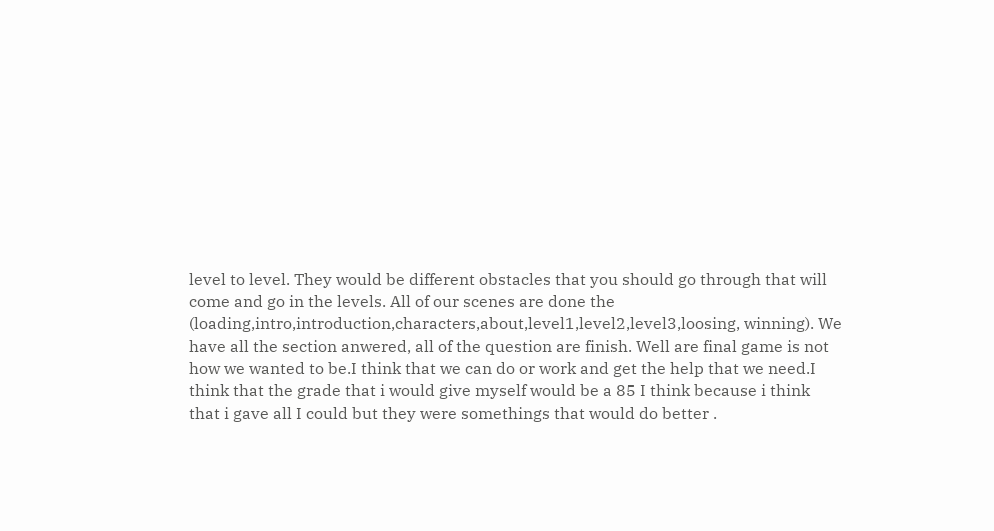level to level. They would be different obstacles that you should go through that will come and go in the levels. All of our scenes are done the (loading,intro,introduction,characters,about,level1,level2,level3,loosing, winning). We have all the section anwered, all of the question are finish. Well are final game is not how we wanted to be.I think that we can do or work and get the help that we need.I think that the grade that i would give myself would be a 85 I think because i think that i gave all I could but they were somethings that would do better .